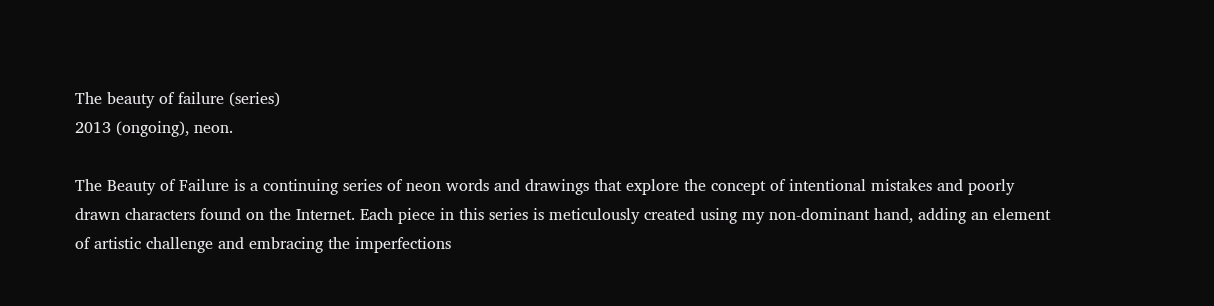The beauty of failure (series)
2013 (ongoing), neon.

The Beauty of Failure is a continuing series of neon words and drawings that explore the concept of intentional mistakes and poorly drawn characters found on the Internet. Each piece in this series is meticulously created using my non-dominant hand, adding an element of artistic challenge and embracing the imperfections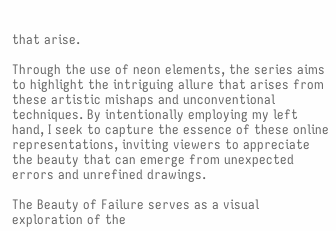that arise.

Through the use of neon elements, the series aims to highlight the intriguing allure that arises from these artistic mishaps and unconventional techniques. By intentionally employing my left hand, I seek to capture the essence of these online representations, inviting viewers to appreciate the beauty that can emerge from unexpected errors and unrefined drawings.

The Beauty of Failure serves as a visual exploration of the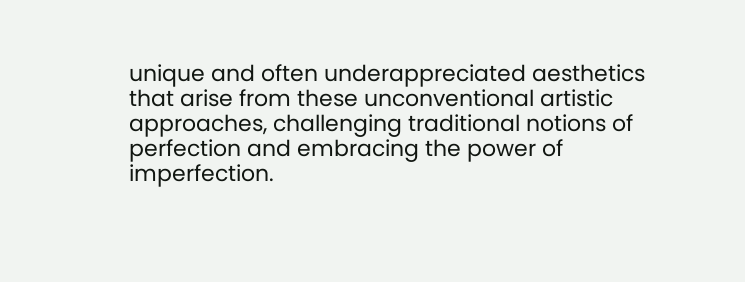unique and often underappreciated aesthetics that arise from these unconventional artistic approaches, challenging traditional notions of perfection and embracing the power of imperfection.